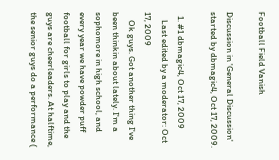Football Field Vanish

Discussion in 'General Discussion' started by dbmagic4, Oct 17, 2009.

  1. #1 dbmagic4, Oct 17, 2009
    Last edited by a moderator: Oct 17, 2009
    Ok guys. Got another thing I've been thinkin about lately. I'm a sophomore in high school, and every year we have powder puff football for girls to play and the guys are cheerleaders. At halftime, the senior guys do a performance (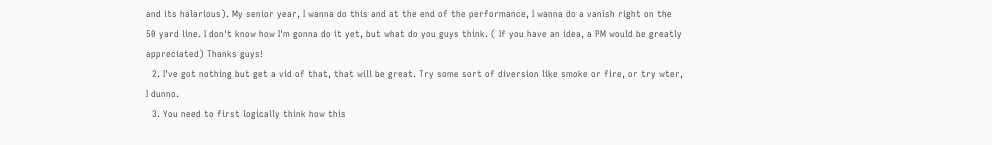and its halarious). My senior year, I wanna do this and at the end of the performance, I wanna do a vanish right on the 50 yard line. I don't know how I'm gonna do it yet, but what do you guys think. ( If you have an idea, a PM would be greatly appreciated) Thanks guys!
  2. I've got nothing but get a vid of that, that will be great. Try some sort of diversion like smoke or fire, or try wter, I dunno.
  3. You need to first logically think how this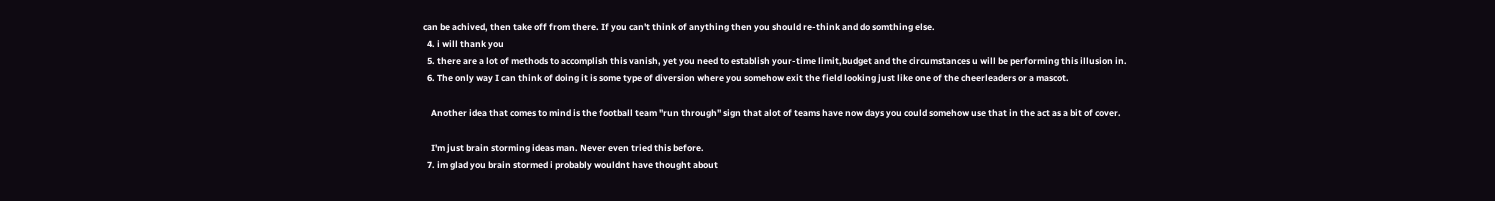can be achived, then take off from there. If you can't think of anything then you should re-think and do somthing else.
  4. i will thank you
  5. there are a lot of methods to accomplish this vanish, yet you need to establish your-time limit,budget and the circumstances u will be performing this illusion in.
  6. The only way I can think of doing it is some type of diversion where you somehow exit the field looking just like one of the cheerleaders or a mascot.

    Another idea that comes to mind is the football team "run through" sign that alot of teams have now days you could somehow use that in the act as a bit of cover.

    I'm just brain storming ideas man. Never even tried this before.
  7. im glad you brain stormed i probably wouldnt have thought about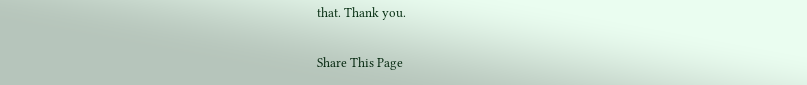that. Thank you.

Share This Page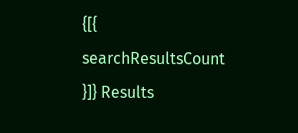{[{ searchResultsCount }]} Results